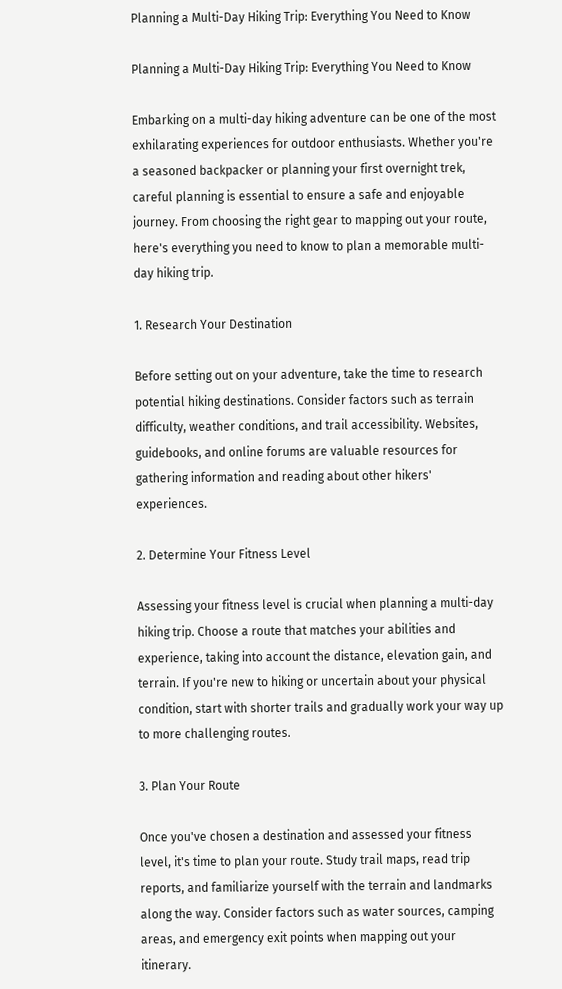Planning a Multi-Day Hiking Trip: Everything You Need to Know

Planning a Multi-Day Hiking Trip: Everything You Need to Know

Embarking on a multi-day hiking adventure can be one of the most exhilarating experiences for outdoor enthusiasts. Whether you're a seasoned backpacker or planning your first overnight trek, careful planning is essential to ensure a safe and enjoyable journey. From choosing the right gear to mapping out your route, here's everything you need to know to plan a memorable multi-day hiking trip.

1. Research Your Destination

Before setting out on your adventure, take the time to research potential hiking destinations. Consider factors such as terrain difficulty, weather conditions, and trail accessibility. Websites, guidebooks, and online forums are valuable resources for gathering information and reading about other hikers' experiences.

2. Determine Your Fitness Level

Assessing your fitness level is crucial when planning a multi-day hiking trip. Choose a route that matches your abilities and experience, taking into account the distance, elevation gain, and terrain. If you're new to hiking or uncertain about your physical condition, start with shorter trails and gradually work your way up to more challenging routes.

3. Plan Your Route

Once you've chosen a destination and assessed your fitness level, it's time to plan your route. Study trail maps, read trip reports, and familiarize yourself with the terrain and landmarks along the way. Consider factors such as water sources, camping areas, and emergency exit points when mapping out your itinerary.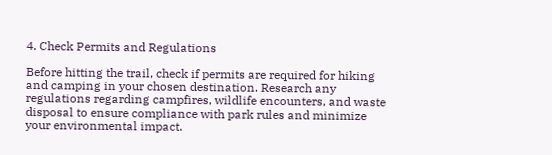4. Check Permits and Regulations

Before hitting the trail, check if permits are required for hiking and camping in your chosen destination. Research any regulations regarding campfires, wildlife encounters, and waste disposal to ensure compliance with park rules and minimize your environmental impact.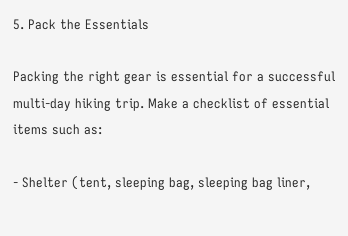5. Pack the Essentials

Packing the right gear is essential for a successful multi-day hiking trip. Make a checklist of essential items such as:

- Shelter (tent, sleeping bag, sleeping bag liner,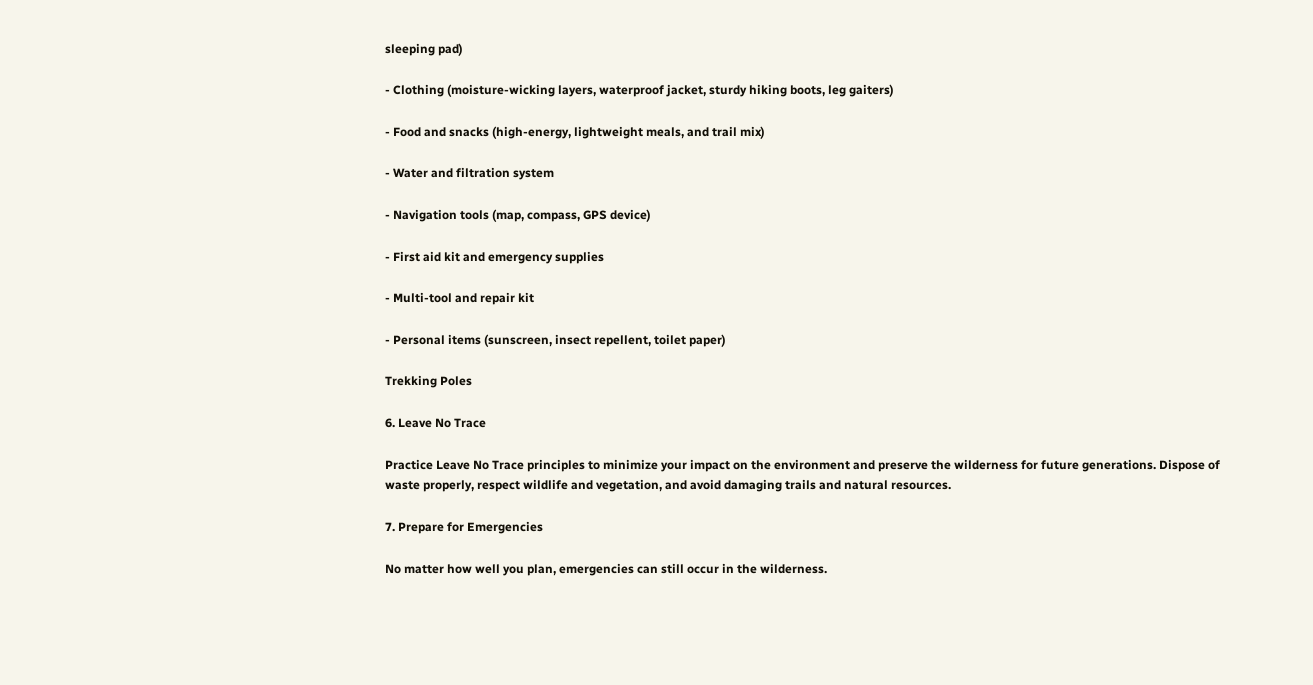sleeping pad)

- Clothing (moisture-wicking layers, waterproof jacket, sturdy hiking boots, leg gaiters)

- Food and snacks (high-energy, lightweight meals, and trail mix)

- Water and filtration system

- Navigation tools (map, compass, GPS device)

- First aid kit and emergency supplies

- Multi-tool and repair kit

- Personal items (sunscreen, insect repellent, toilet paper)

Trekking Poles

6. Leave No Trace

Practice Leave No Trace principles to minimize your impact on the environment and preserve the wilderness for future generations. Dispose of waste properly, respect wildlife and vegetation, and avoid damaging trails and natural resources.

7. Prepare for Emergencies

No matter how well you plan, emergencies can still occur in the wilderness.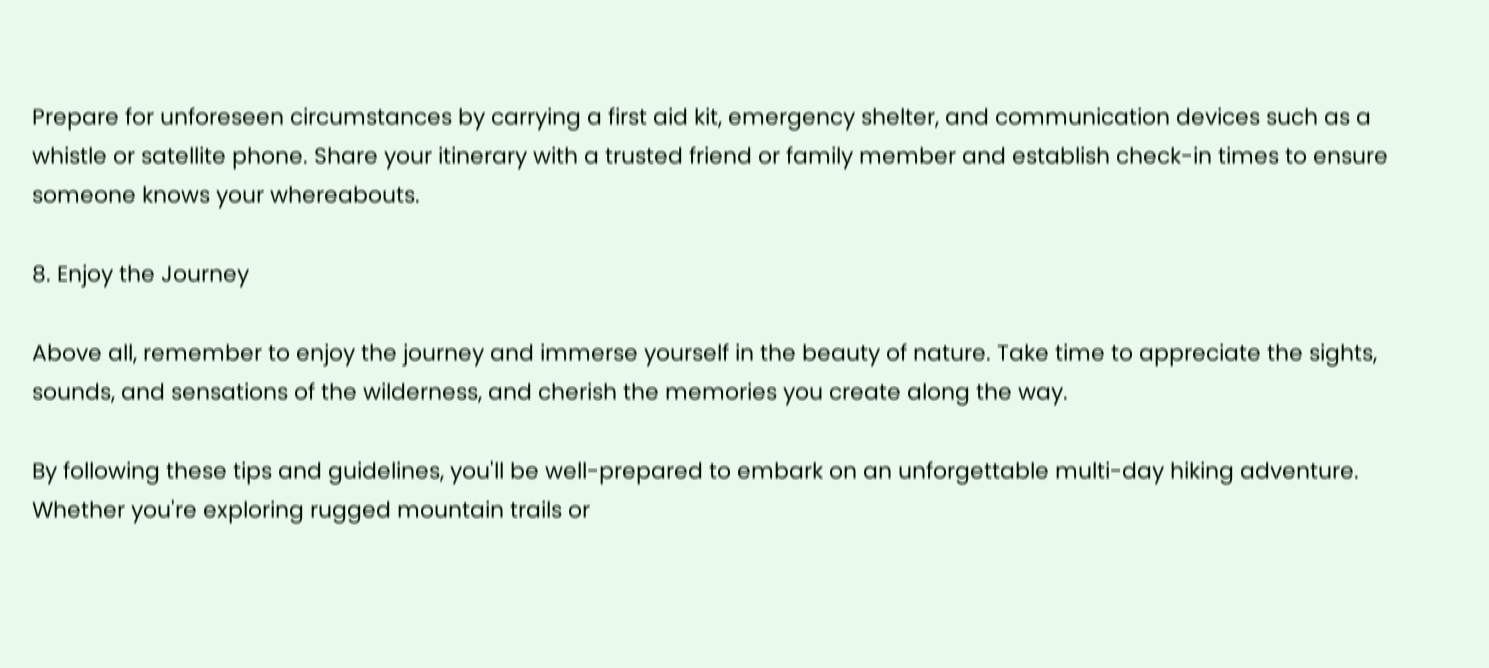Prepare for unforeseen circumstances by carrying a first aid kit, emergency shelter, and communication devices such as a whistle or satellite phone. Share your itinerary with a trusted friend or family member and establish check-in times to ensure someone knows your whereabouts.

8. Enjoy the Journey

Above all, remember to enjoy the journey and immerse yourself in the beauty of nature. Take time to appreciate the sights, sounds, and sensations of the wilderness, and cherish the memories you create along the way.

By following these tips and guidelines, you'll be well-prepared to embark on an unforgettable multi-day hiking adventure. Whether you're exploring rugged mountain trails or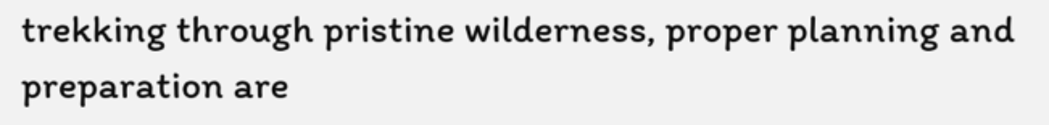trekking through pristine wilderness, proper planning and preparation are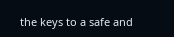the keys to a safe and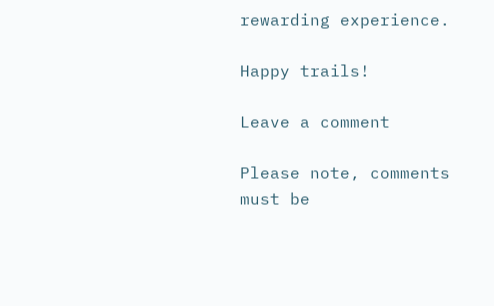rewarding experience.

Happy trails!

Leave a comment

Please note, comments must be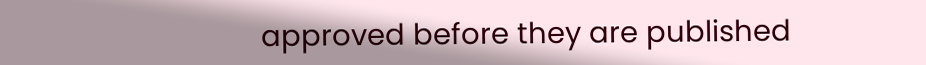approved before they are published